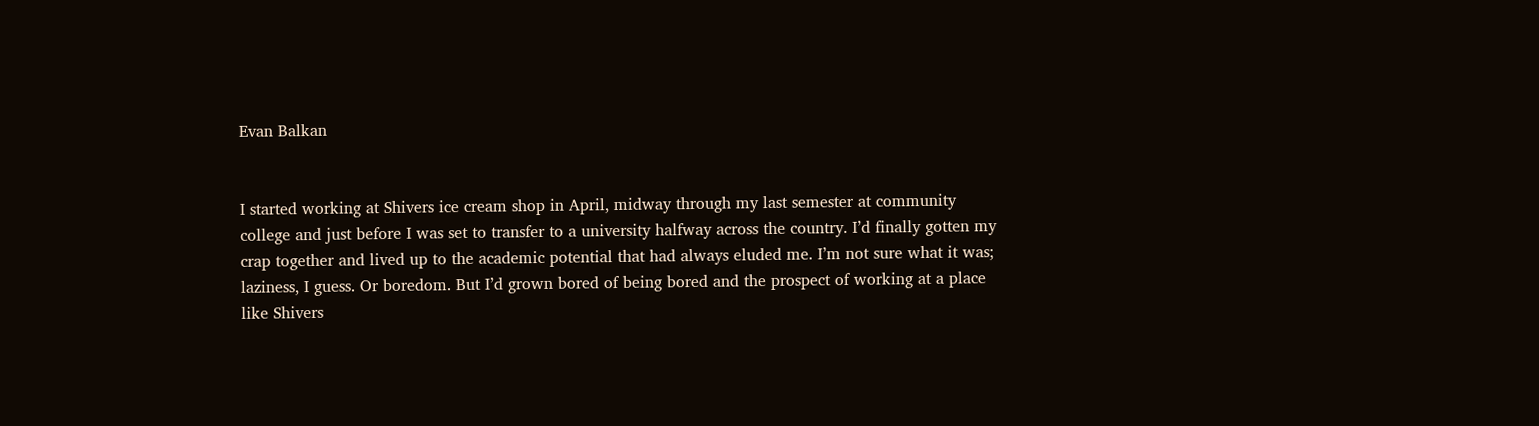Evan Balkan


I started working at Shivers ice cream shop in April, midway through my last semester at community college and just before I was set to transfer to a university halfway across the country. I’d finally gotten my crap together and lived up to the academic potential that had always eluded me. I’m not sure what it was; laziness, I guess. Or boredom. But I’d grown bored of being bored and the prospect of working at a place like Shivers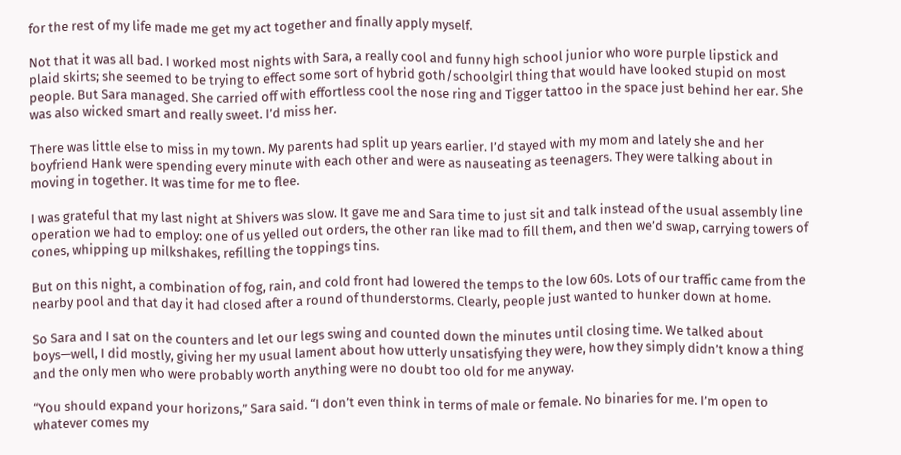for the rest of my life made me get my act together and finally apply myself.

Not that it was all bad. I worked most nights with Sara, a really cool and funny high school junior who wore purple lipstick and plaid skirts; she seemed to be trying to effect some sort of hybrid goth/schoolgirl thing that would have looked stupid on most people. But Sara managed. She carried off with effortless cool the nose ring and Tigger tattoo in the space just behind her ear. She was also wicked smart and really sweet. I’d miss her.

There was little else to miss in my town. My parents had split up years earlier. I’d stayed with my mom and lately she and her boyfriend Hank were spending every minute with each other and were as nauseating as teenagers. They were talking about in moving in together. It was time for me to flee.

I was grateful that my last night at Shivers was slow. It gave me and Sara time to just sit and talk instead of the usual assembly line operation we had to employ: one of us yelled out orders, the other ran like mad to fill them, and then we’d swap, carrying towers of cones, whipping up milkshakes, refilling the toppings tins.

But on this night, a combination of fog, rain, and cold front had lowered the temps to the low 60s. Lots of our traffic came from the nearby pool and that day it had closed after a round of thunderstorms. Clearly, people just wanted to hunker down at home.

So Sara and I sat on the counters and let our legs swing and counted down the minutes until closing time. We talked about boys—well, I did mostly, giving her my usual lament about how utterly unsatisfying they were, how they simply didn’t know a thing and the only men who were probably worth anything were no doubt too old for me anyway.

“You should expand your horizons,” Sara said. “I don’t even think in terms of male or female. No binaries for me. I’m open to whatever comes my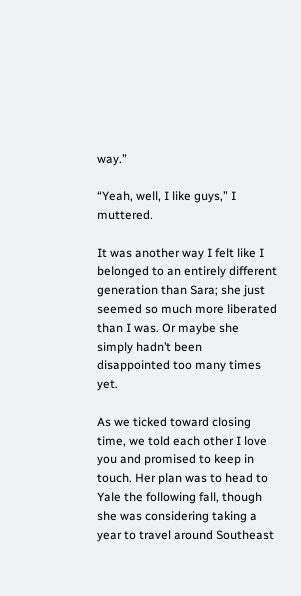way.”

“Yeah, well, I like guys,” I muttered.

It was another way I felt like I belonged to an entirely different generation than Sara; she just seemed so much more liberated than I was. Or maybe she simply hadn’t been disappointed too many times yet.

As we ticked toward closing time, we told each other I love you and promised to keep in touch. Her plan was to head to Yale the following fall, though she was considering taking a year to travel around Southeast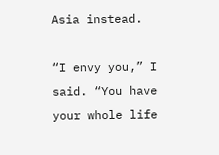Asia instead.

“I envy you,” I said. “You have your whole life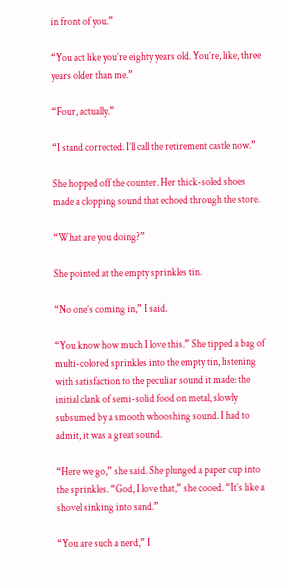in front of you.”

“You act like you’re eighty years old. You’re, like, three years older than me.”

“Four, actually.”

“I stand corrected. I’ll call the retirement castle now.”

She hopped off the counter. Her thick-soled shoes made a clopping sound that echoed through the store.

“What are you doing?”

She pointed at the empty sprinkles tin.

“No one’s coming in,” I said.

“You know how much I love this.” She tipped a bag of multi-colored sprinkles into the empty tin, listening with satisfaction to the peculiar sound it made: the initial clank of semi-solid food on metal, slowly subsumed by a smooth whooshing sound. I had to admit, it was a great sound.

“Here we go,” she said. She plunged a paper cup into the sprinkles. “God, I love that,” she cooed. “It’s like a shovel sinking into sand.”

“You are such a nerd,” I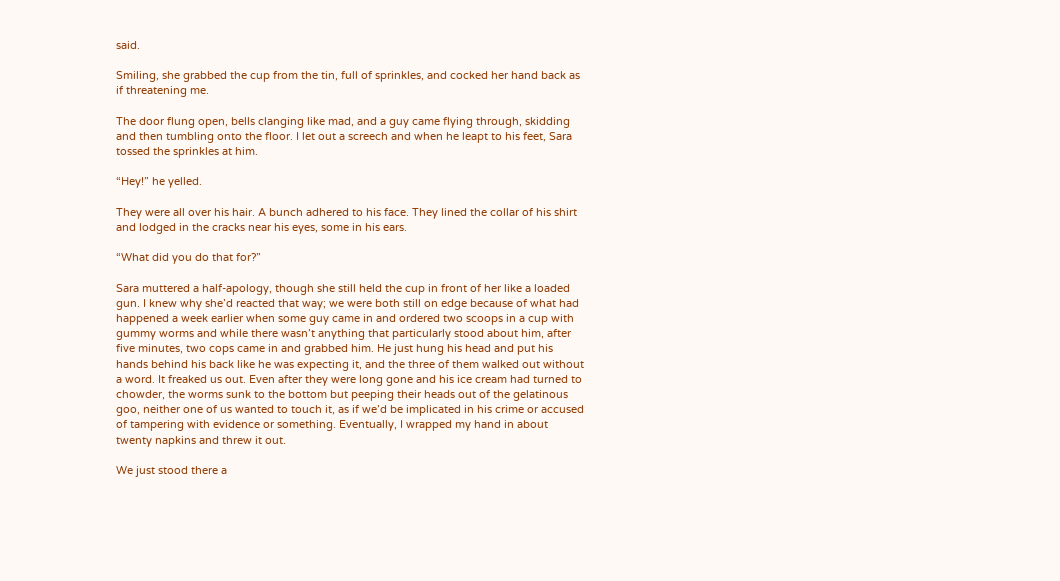said.

Smiling, she grabbed the cup from the tin, full of sprinkles, and cocked her hand back as if threatening me.

The door flung open, bells clanging like mad, and a guy came flying through, skidding and then tumbling onto the floor. I let out a screech and when he leapt to his feet, Sara tossed the sprinkles at him.

“Hey!” he yelled.

They were all over his hair. A bunch adhered to his face. They lined the collar of his shirt and lodged in the cracks near his eyes, some in his ears.

“What did you do that for?”

Sara muttered a half-apology, though she still held the cup in front of her like a loaded gun. I knew why she’d reacted that way; we were both still on edge because of what had happened a week earlier when some guy came in and ordered two scoops in a cup with gummy worms and while there wasn’t anything that particularly stood about him, after five minutes, two cops came in and grabbed him. He just hung his head and put his hands behind his back like he was expecting it, and the three of them walked out without a word. It freaked us out. Even after they were long gone and his ice cream had turned to chowder, the worms sunk to the bottom but peeping their heads out of the gelatinous goo, neither one of us wanted to touch it, as if we’d be implicated in his crime or accused of tampering with evidence or something. Eventually, I wrapped my hand in about twenty napkins and threw it out.

We just stood there a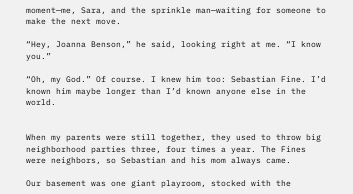moment—me, Sara, and the sprinkle man—waiting for someone to make the next move.

“Hey, Joanna Benson,” he said, looking right at me. “I know you.”

“Oh, my God.” Of course. I knew him too: Sebastian Fine. I’d known him maybe longer than I’d known anyone else in the world.


When my parents were still together, they used to throw big neighborhood parties three, four times a year. The Fines were neighbors, so Sebastian and his mom always came.

Our basement was one giant playroom, stocked with the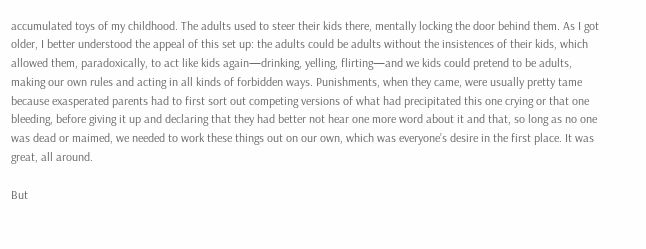accumulated toys of my childhood. The adults used to steer their kids there, mentally locking the door behind them. As I got older, I better understood the appeal of this set up: the adults could be adults without the insistences of their kids, which allowed them, paradoxically, to act like kids again—drinking, yelling, flirting—and we kids could pretend to be adults, making our own rules and acting in all kinds of forbidden ways. Punishments, when they came, were usually pretty tame because exasperated parents had to first sort out competing versions of what had precipitated this one crying or that one bleeding, before giving it up and declaring that they had better not hear one more word about it and that, so long as no one was dead or maimed, we needed to work these things out on our own, which was everyone’s desire in the first place. It was great, all around.

But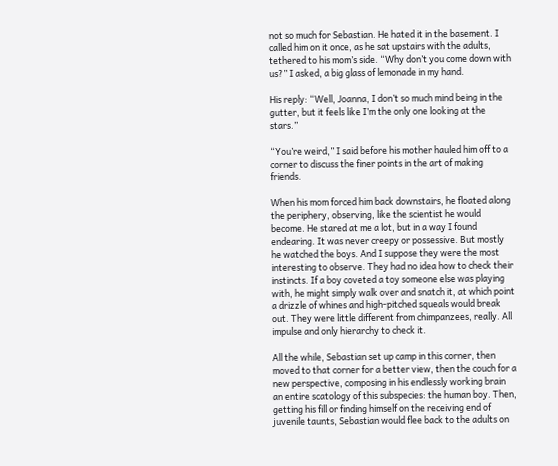not so much for Sebastian. He hated it in the basement. I called him on it once, as he sat upstairs with the adults, tethered to his mom’s side. “Why don’t you come down with us?” I asked, a big glass of lemonade in my hand.

His reply: “Well, Joanna, I don’t so much mind being in the gutter, but it feels like I’m the only one looking at the stars.”

“You’re weird,” I said before his mother hauled him off to a corner to discuss the finer points in the art of making friends.

When his mom forced him back downstairs, he floated along the periphery, observing, like the scientist he would become. He stared at me a lot, but in a way I found endearing. It was never creepy or possessive. But mostly he watched the boys. And I suppose they were the most interesting to observe. They had no idea how to check their instincts. If a boy coveted a toy someone else was playing with, he might simply walk over and snatch it, at which point a drizzle of whines and high-pitched squeals would break out. They were little different from chimpanzees, really. All impulse and only hierarchy to check it.

All the while, Sebastian set up camp in this corner, then moved to that corner for a better view, then the couch for a new perspective, composing in his endlessly working brain an entire scatology of this subspecies: the human boy. Then, getting his fill or finding himself on the receiving end of juvenile taunts, Sebastian would flee back to the adults on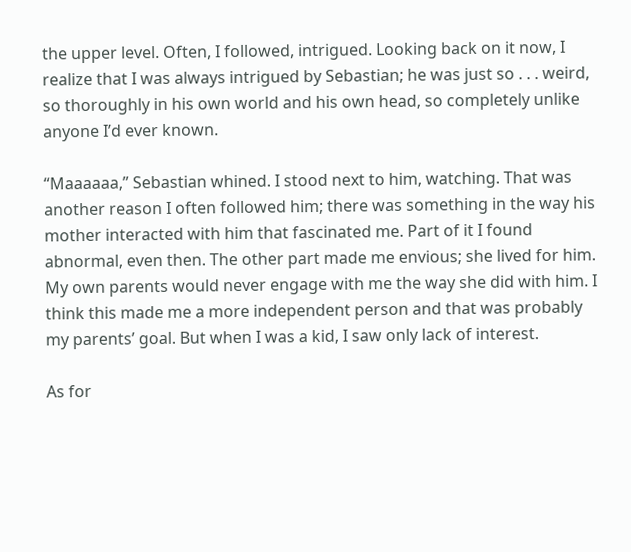the upper level. Often, I followed, intrigued. Looking back on it now, I realize that I was always intrigued by Sebastian; he was just so . . . weird, so thoroughly in his own world and his own head, so completely unlike anyone I’d ever known.

“Maaaaaa,” Sebastian whined. I stood next to him, watching. That was another reason I often followed him; there was something in the way his mother interacted with him that fascinated me. Part of it I found abnormal, even then. The other part made me envious; she lived for him. My own parents would never engage with me the way she did with him. I think this made me a more independent person and that was probably my parents’ goal. But when I was a kid, I saw only lack of interest.

As for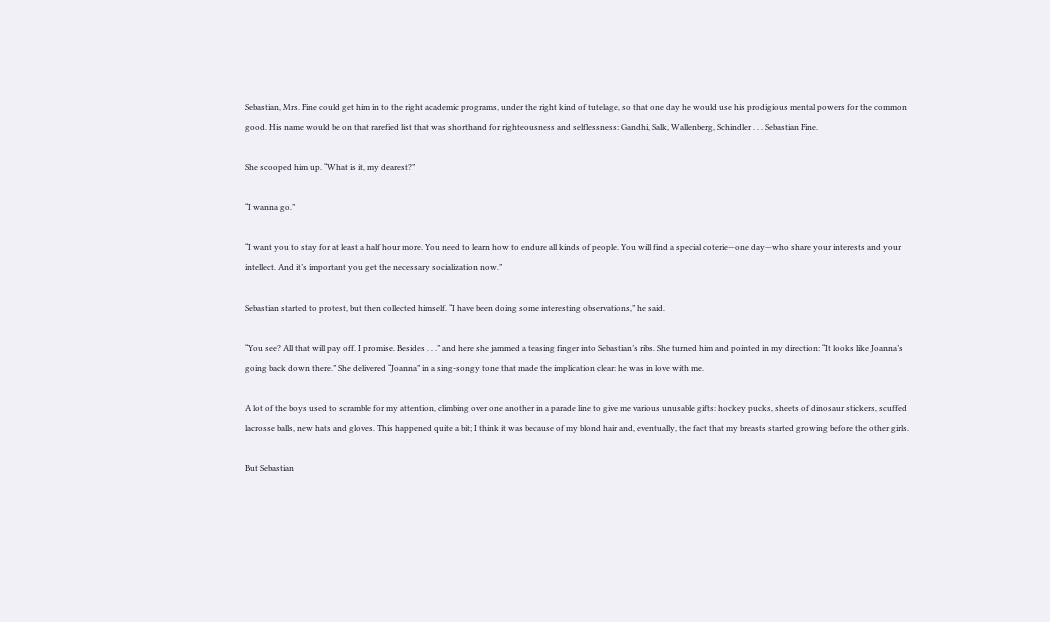Sebastian, Mrs. Fine could get him in to the right academic programs, under the right kind of tutelage, so that one day he would use his prodigious mental powers for the common good. His name would be on that rarefied list that was shorthand for righteousness and selflessness: Gandhi, Salk, Wallenberg, Schindler . . . Sebastian Fine.

She scooped him up. “What is it, my dearest?”

“I wanna go.”

“I want you to stay for at least a half hour more. You need to learn how to endure all kinds of people. You will find a special coterie—one day—who share your interests and your intellect. And it’s important you get the necessary socialization now.”

Sebastian started to protest, but then collected himself. “I have been doing some interesting observations,” he said.

“You see? All that will pay off. I promise. Besides . . .” and here she jammed a teasing finger into Sebastian’s ribs. She turned him and pointed in my direction: “It looks like Joanna’s going back down there.” She delivered “Joanna” in a sing-songy tone that made the implication clear: he was in love with me.

A lot of the boys used to scramble for my attention, climbing over one another in a parade line to give me various unusable gifts: hockey pucks, sheets of dinosaur stickers, scuffed lacrosse balls, new hats and gloves. This happened quite a bit; I think it was because of my blond hair and, eventually, the fact that my breasts started growing before the other girls.

But Sebastian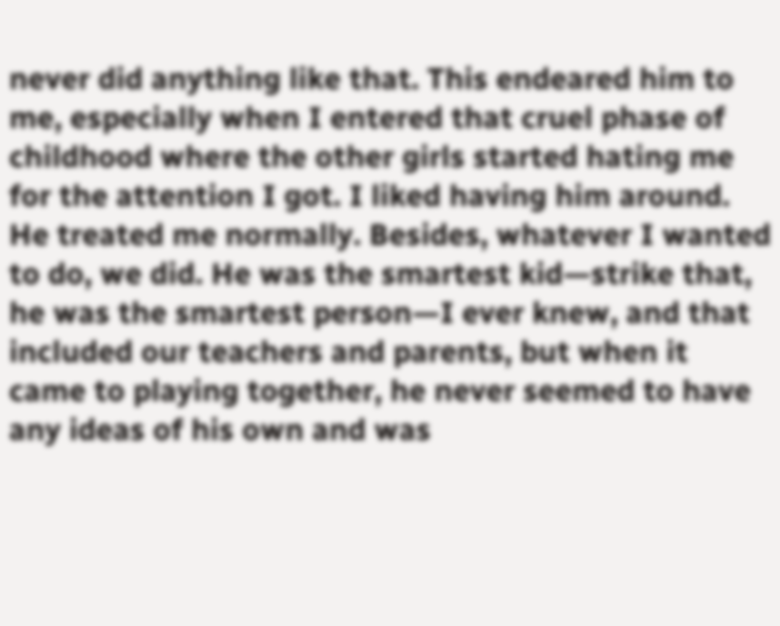never did anything like that. This endeared him to me, especially when I entered that cruel phase of childhood where the other girls started hating me for the attention I got. I liked having him around. He treated me normally. Besides, whatever I wanted to do, we did. He was the smartest kid—strike that, he was the smartest person—I ever knew, and that included our teachers and parents, but when it came to playing together, he never seemed to have any ideas of his own and was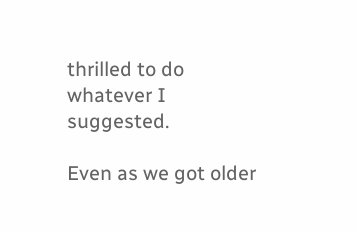thrilled to do whatever I suggested.

Even as we got older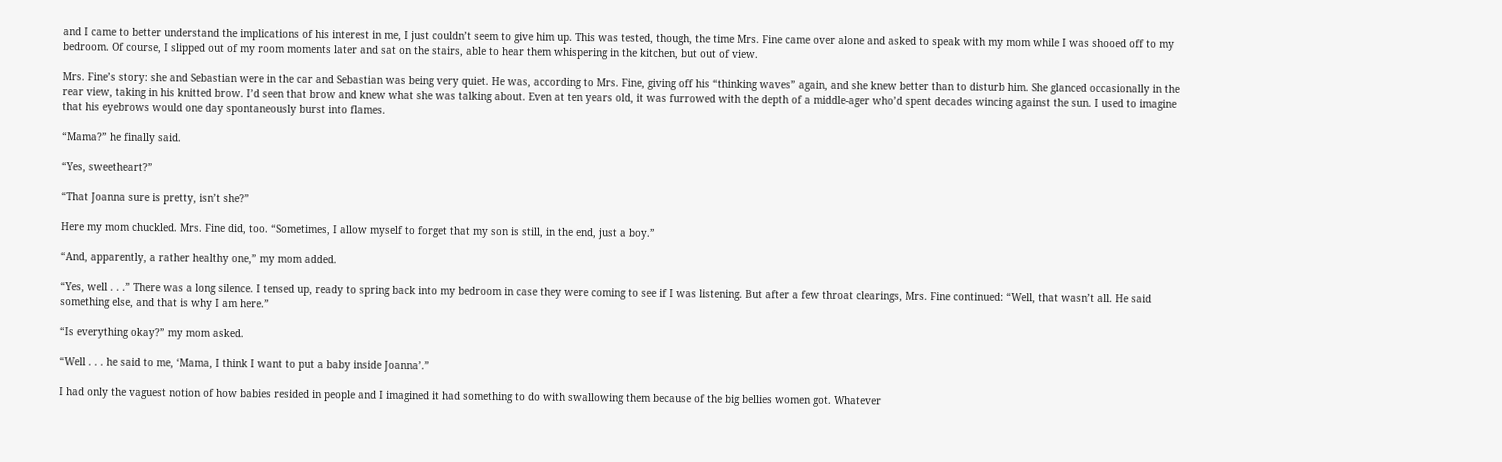and I came to better understand the implications of his interest in me, I just couldn’t seem to give him up. This was tested, though, the time Mrs. Fine came over alone and asked to speak with my mom while I was shooed off to my bedroom. Of course, I slipped out of my room moments later and sat on the stairs, able to hear them whispering in the kitchen, but out of view.

Mrs. Fine’s story: she and Sebastian were in the car and Sebastian was being very quiet. He was, according to Mrs. Fine, giving off his “thinking waves” again, and she knew better than to disturb him. She glanced occasionally in the rear view, taking in his knitted brow. I’d seen that brow and knew what she was talking about. Even at ten years old, it was furrowed with the depth of a middle-ager who’d spent decades wincing against the sun. I used to imagine that his eyebrows would one day spontaneously burst into flames.

“Mama?” he finally said.

“Yes, sweetheart?”

“That Joanna sure is pretty, isn’t she?”

Here my mom chuckled. Mrs. Fine did, too. “Sometimes, I allow myself to forget that my son is still, in the end, just a boy.”

“And, apparently, a rather healthy one,” my mom added.

“Yes, well . . .” There was a long silence. I tensed up, ready to spring back into my bedroom in case they were coming to see if I was listening. But after a few throat clearings, Mrs. Fine continued: “Well, that wasn’t all. He said something else, and that is why I am here.”

“Is everything okay?” my mom asked.

“Well . . . he said to me, ‘Mama, I think I want to put a baby inside Joanna’.”

I had only the vaguest notion of how babies resided in people and I imagined it had something to do with swallowing them because of the big bellies women got. Whatever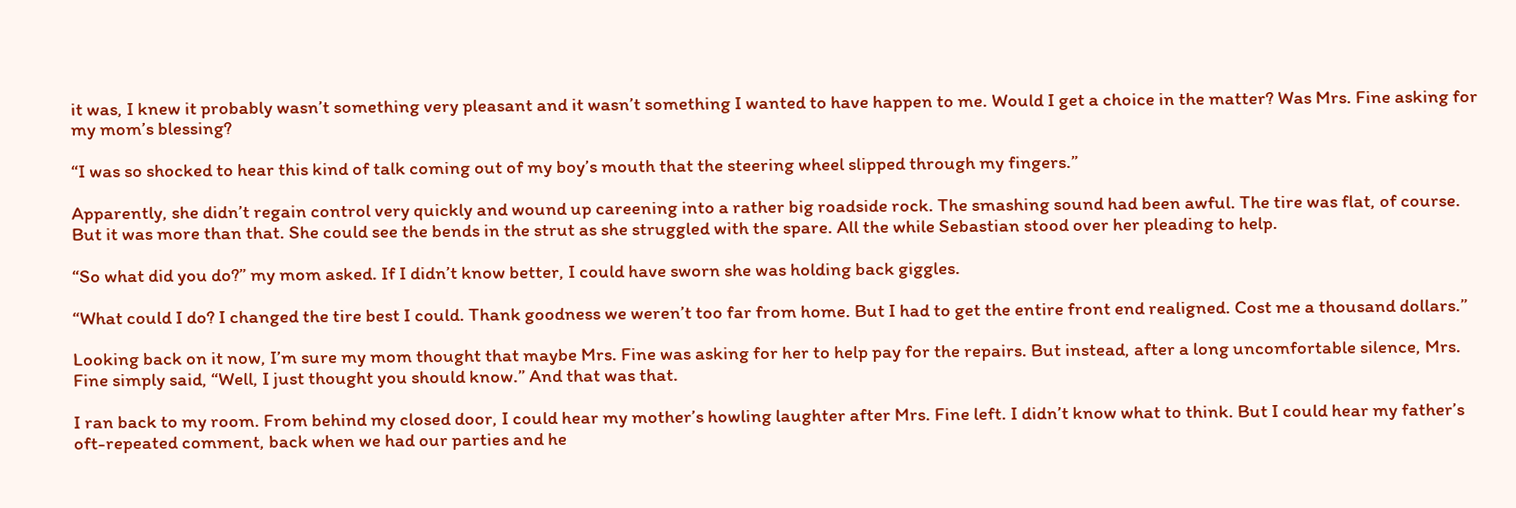it was, I knew it probably wasn’t something very pleasant and it wasn’t something I wanted to have happen to me. Would I get a choice in the matter? Was Mrs. Fine asking for my mom’s blessing?

“I was so shocked to hear this kind of talk coming out of my boy’s mouth that the steering wheel slipped through my fingers.”

Apparently, she didn’t regain control very quickly and wound up careening into a rather big roadside rock. The smashing sound had been awful. The tire was flat, of course. But it was more than that. She could see the bends in the strut as she struggled with the spare. All the while Sebastian stood over her pleading to help.

“So what did you do?” my mom asked. If I didn’t know better, I could have sworn she was holding back giggles.

“What could I do? I changed the tire best I could. Thank goodness we weren’t too far from home. But I had to get the entire front end realigned. Cost me a thousand dollars.”

Looking back on it now, I’m sure my mom thought that maybe Mrs. Fine was asking for her to help pay for the repairs. But instead, after a long uncomfortable silence, Mrs. Fine simply said, “Well, I just thought you should know.” And that was that.

I ran back to my room. From behind my closed door, I could hear my mother’s howling laughter after Mrs. Fine left. I didn’t know what to think. But I could hear my father’s oft-repeated comment, back when we had our parties and he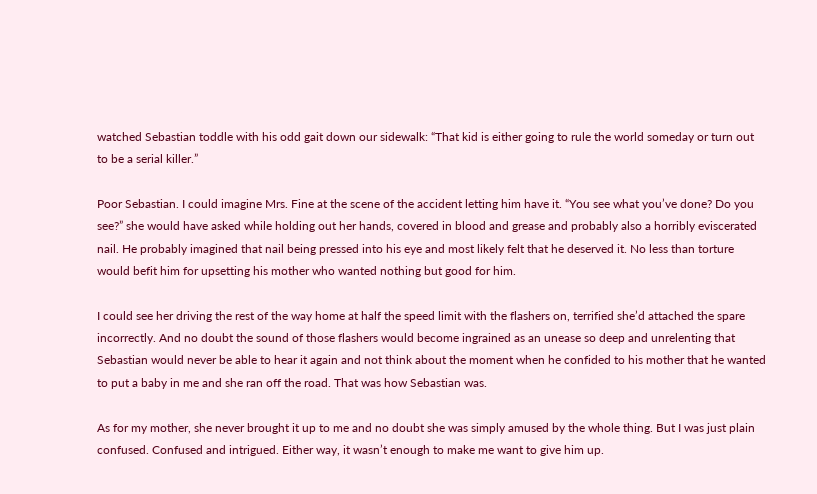watched Sebastian toddle with his odd gait down our sidewalk: “That kid is either going to rule the world someday or turn out to be a serial killer.”

Poor Sebastian. I could imagine Mrs. Fine at the scene of the accident letting him have it. “You see what you’ve done? Do you see?” she would have asked while holding out her hands, covered in blood and grease and probably also a horribly eviscerated nail. He probably imagined that nail being pressed into his eye and most likely felt that he deserved it. No less than torture would befit him for upsetting his mother who wanted nothing but good for him.

I could see her driving the rest of the way home at half the speed limit with the flashers on, terrified she’d attached the spare incorrectly. And no doubt the sound of those flashers would become ingrained as an unease so deep and unrelenting that Sebastian would never be able to hear it again and not think about the moment when he confided to his mother that he wanted to put a baby in me and she ran off the road. That was how Sebastian was.

As for my mother, she never brought it up to me and no doubt she was simply amused by the whole thing. But I was just plain confused. Confused and intrigued. Either way, it wasn’t enough to make me want to give him up.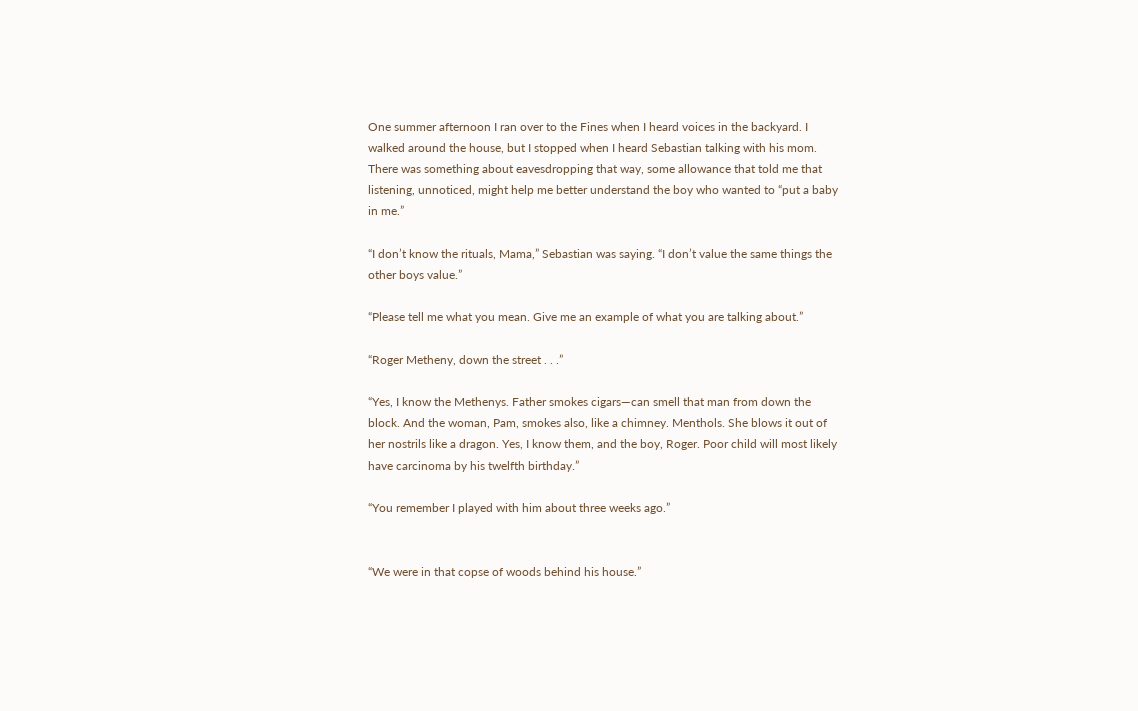One summer afternoon I ran over to the Fines when I heard voices in the backyard. I walked around the house, but I stopped when I heard Sebastian talking with his mom. There was something about eavesdropping that way, some allowance that told me that listening, unnoticed, might help me better understand the boy who wanted to “put a baby in me.”

“I don’t know the rituals, Mama,” Sebastian was saying. “I don’t value the same things the other boys value.”

“Please tell me what you mean. Give me an example of what you are talking about.”

“Roger Metheny, down the street . . .”

“Yes, I know the Methenys. Father smokes cigars—can smell that man from down the block. And the woman, Pam, smokes also, like a chimney. Menthols. She blows it out of her nostrils like a dragon. Yes, I know them, and the boy, Roger. Poor child will most likely have carcinoma by his twelfth birthday.”

“You remember I played with him about three weeks ago.”


“We were in that copse of woods behind his house.”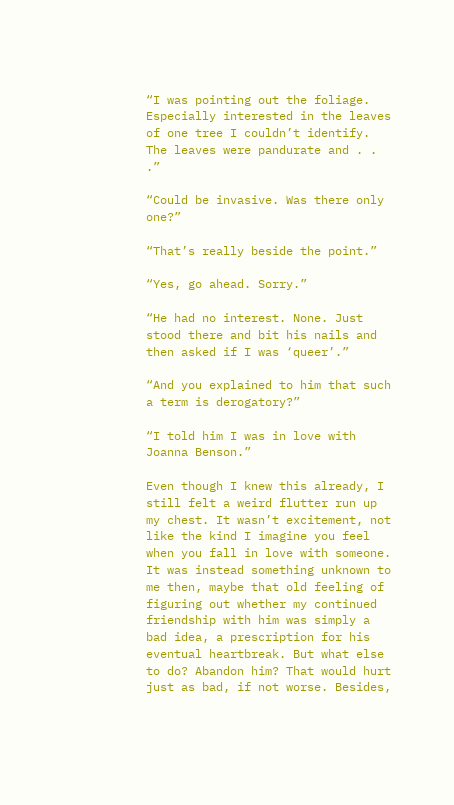“I was pointing out the foliage. Especially interested in the leaves of one tree I couldn’t identify. The leaves were pandurate and . . .”

“Could be invasive. Was there only one?”

“That’s really beside the point.”

“Yes, go ahead. Sorry.”

“He had no interest. None. Just stood there and bit his nails and then asked if I was ‘queer’.”

“And you explained to him that such a term is derogatory?”

“I told him I was in love with Joanna Benson.”

Even though I knew this already, I still felt a weird flutter run up my chest. It wasn’t excitement, not like the kind I imagine you feel when you fall in love with someone. It was instead something unknown to me then, maybe that old feeling of figuring out whether my continued friendship with him was simply a bad idea, a prescription for his eventual heartbreak. But what else to do? Abandon him? That would hurt just as bad, if not worse. Besides,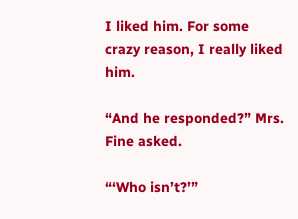I liked him. For some crazy reason, I really liked him.

“And he responded?” Mrs. Fine asked.

“‘Who isn’t?’”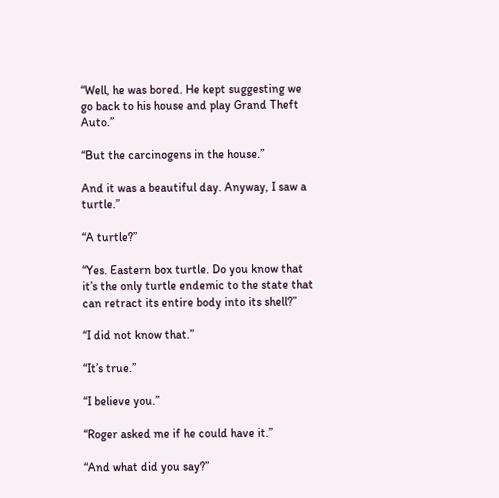“Well, he was bored. He kept suggesting we go back to his house and play Grand Theft Auto.”

“But the carcinogens in the house.”

And it was a beautiful day. Anyway, I saw a turtle.”

“A turtle?”

“Yes. Eastern box turtle. Do you know that it’s the only turtle endemic to the state that can retract its entire body into its shell?”

“I did not know that.”

“It’s true.”

“I believe you.”

“Roger asked me if he could have it.”

“And what did you say?”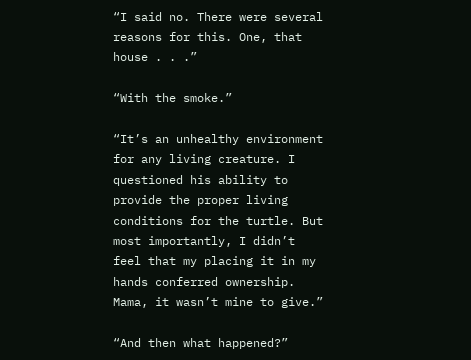“I said no. There were several reasons for this. One, that house . . .”

“With the smoke.”

“It’s an unhealthy environment for any living creature. I questioned his ability to provide the proper living conditions for the turtle. But most importantly, I didn’t feel that my placing it in my hands conferred ownership. Mama, it wasn’t mine to give.”

“And then what happened?”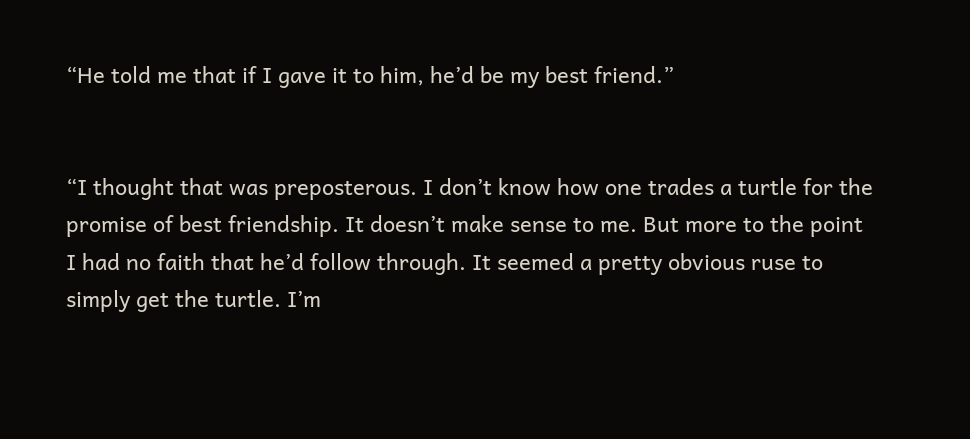“He told me that if I gave it to him, he’d be my best friend.”


“I thought that was preposterous. I don’t know how one trades a turtle for the promise of best friendship. It doesn’t make sense to me. But more to the point I had no faith that he’d follow through. It seemed a pretty obvious ruse to simply get the turtle. I’m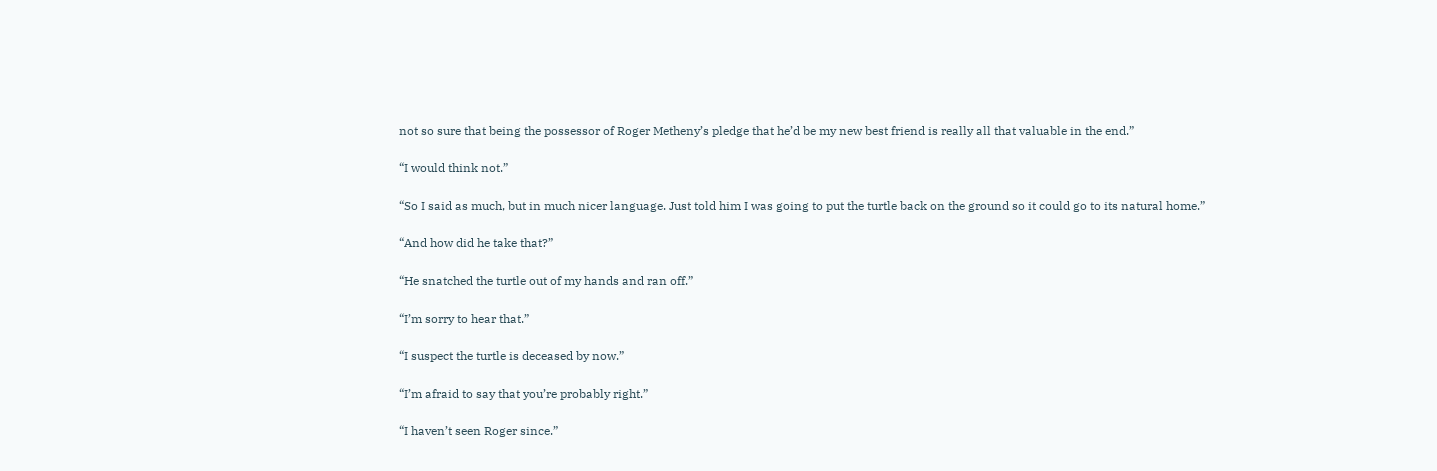not so sure that being the possessor of Roger Metheny’s pledge that he’d be my new best friend is really all that valuable in the end.”

“I would think not.”

“So I said as much, but in much nicer language. Just told him I was going to put the turtle back on the ground so it could go to its natural home.”

“And how did he take that?”

“He snatched the turtle out of my hands and ran off.”

“I’m sorry to hear that.”

“I suspect the turtle is deceased by now.”

“I’m afraid to say that you’re probably right.”

“I haven’t seen Roger since.”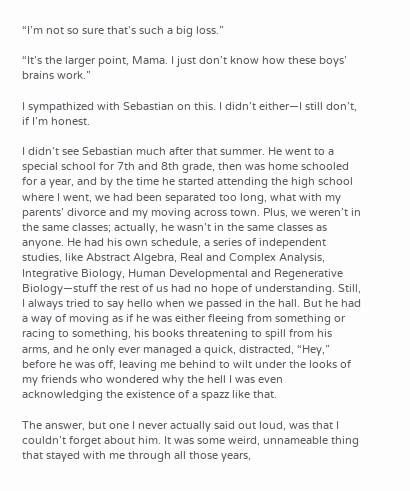“I’m not so sure that’s such a big loss.”

“It’s the larger point, Mama. I just don’t know how these boys’ brains work.”

I sympathized with Sebastian on this. I didn’t either—I still don’t, if I’m honest.

I didn’t see Sebastian much after that summer. He went to a special school for 7th and 8th grade, then was home schooled for a year, and by the time he started attending the high school where I went, we had been separated too long, what with my parents’ divorce and my moving across town. Plus, we weren’t in the same classes; actually, he wasn’t in the same classes as anyone. He had his own schedule, a series of independent studies, like Abstract Algebra, Real and Complex Analysis, Integrative Biology, Human Developmental and Regenerative Biology—stuff the rest of us had no hope of understanding. Still, I always tried to say hello when we passed in the hall. But he had a way of moving as if he was either fleeing from something or racing to something, his books threatening to spill from his arms, and he only ever managed a quick, distracted, “Hey,” before he was off, leaving me behind to wilt under the looks of my friends who wondered why the hell I was even acknowledging the existence of a spazz like that.

The answer, but one I never actually said out loud, was that I couldn’t forget about him. It was some weird, unnameable thing that stayed with me through all those years,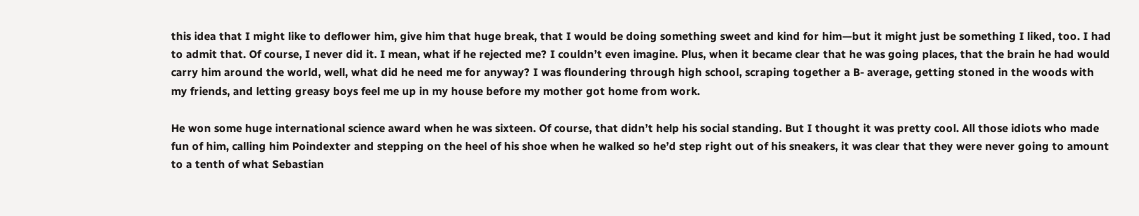this idea that I might like to deflower him, give him that huge break, that I would be doing something sweet and kind for him—but it might just be something I liked, too. I had to admit that. Of course, I never did it. I mean, what if he rejected me? I couldn’t even imagine. Plus, when it became clear that he was going places, that the brain he had would carry him around the world, well, what did he need me for anyway? I was floundering through high school, scraping together a B- average, getting stoned in the woods with my friends, and letting greasy boys feel me up in my house before my mother got home from work.

He won some huge international science award when he was sixteen. Of course, that didn’t help his social standing. But I thought it was pretty cool. All those idiots who made fun of him, calling him Poindexter and stepping on the heel of his shoe when he walked so he’d step right out of his sneakers, it was clear that they were never going to amount to a tenth of what Sebastian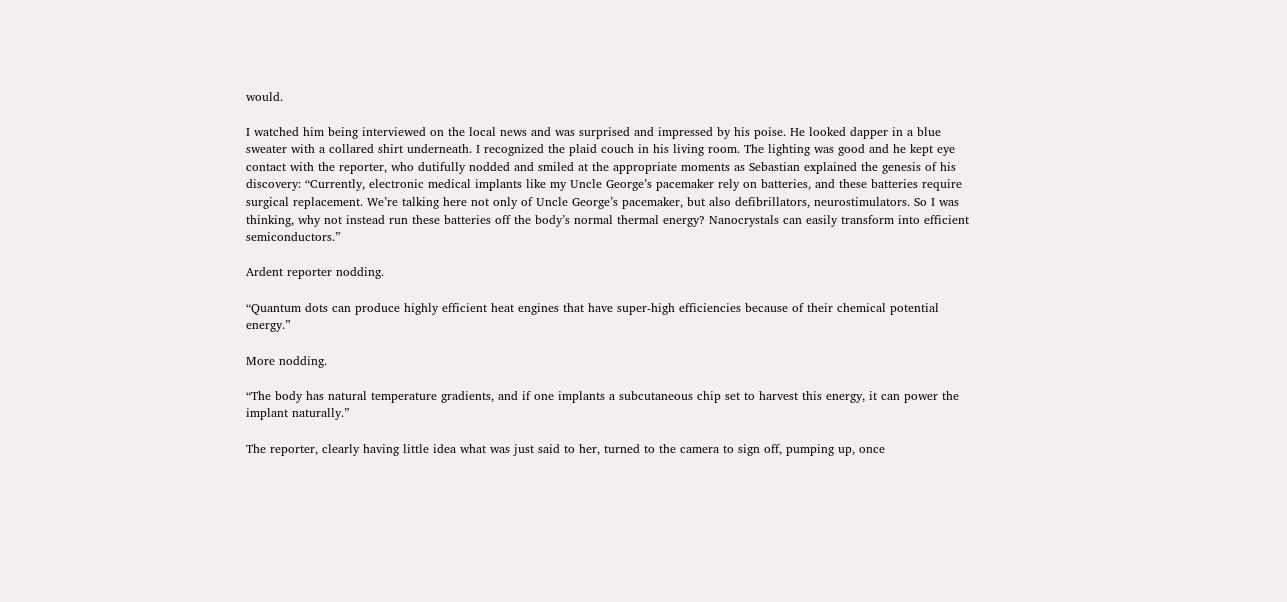would.

I watched him being interviewed on the local news and was surprised and impressed by his poise. He looked dapper in a blue sweater with a collared shirt underneath. I recognized the plaid couch in his living room. The lighting was good and he kept eye contact with the reporter, who dutifully nodded and smiled at the appropriate moments as Sebastian explained the genesis of his discovery: “Currently, electronic medical implants like my Uncle George’s pacemaker rely on batteries, and these batteries require surgical replacement. We’re talking here not only of Uncle George’s pacemaker, but also defibrillators, neurostimulators. So I was thinking, why not instead run these batteries off the body’s normal thermal energy? Nanocrystals can easily transform into efficient semiconductors.”

Ardent reporter nodding.

“Quantum dots can produce highly efficient heat engines that have super-high efficiencies because of their chemical potential energy.”

More nodding.

“The body has natural temperature gradients, and if one implants a subcutaneous chip set to harvest this energy, it can power the implant naturally.”

The reporter, clearly having little idea what was just said to her, turned to the camera to sign off, pumping up, once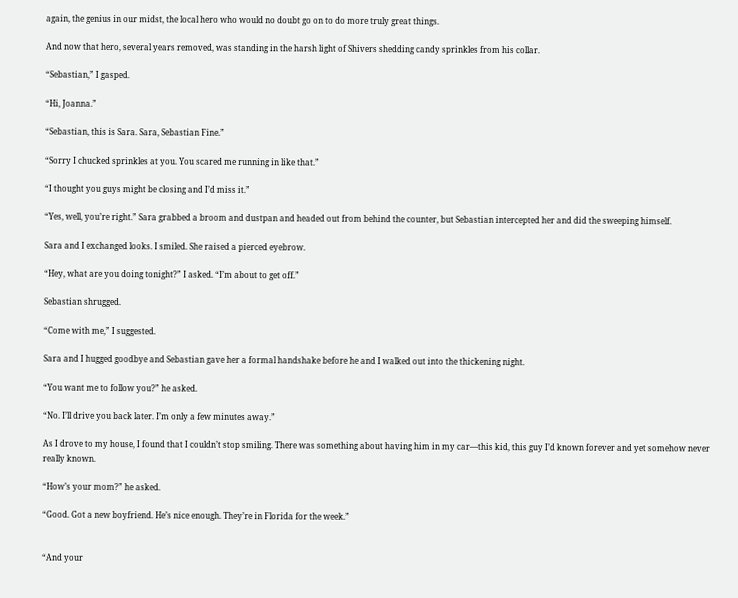again, the genius in our midst, the local hero who would no doubt go on to do more truly great things.

And now that hero, several years removed, was standing in the harsh light of Shivers shedding candy sprinkles from his collar.

“Sebastian,” I gasped.

“Hi, Joanna.”

“Sebastian, this is Sara. Sara, Sebastian Fine.”

“Sorry I chucked sprinkles at you. You scared me running in like that.”

“I thought you guys might be closing and I’d miss it.”

“Yes, well, you’re right.” Sara grabbed a broom and dustpan and headed out from behind the counter, but Sebastian intercepted her and did the sweeping himself.

Sara and I exchanged looks. I smiled. She raised a pierced eyebrow.

“Hey, what are you doing tonight?” I asked. “I’m about to get off.”

Sebastian shrugged.

“Come with me,” I suggested.

Sara and I hugged goodbye and Sebastian gave her a formal handshake before he and I walked out into the thickening night.

“You want me to follow you?” he asked.

“No. I’ll drive you back later. I’m only a few minutes away.”

As I drove to my house, I found that I couldn’t stop smiling. There was something about having him in my car—this kid, this guy I’d known forever and yet somehow never really known.

“How’s your mom?” he asked.

“Good. Got a new boyfriend. He’s nice enough. They’re in Florida for the week.”


“And your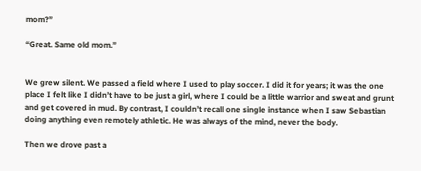mom?”

“Great. Same old mom.”


We grew silent. We passed a field where I used to play soccer. I did it for years; it was the one place I felt like I didn’t have to be just a girl, where I could be a little warrior and sweat and grunt and get covered in mud. By contrast, I couldn’t recall one single instance when I saw Sebastian doing anything even remotely athletic. He was always of the mind, never the body.

Then we drove past a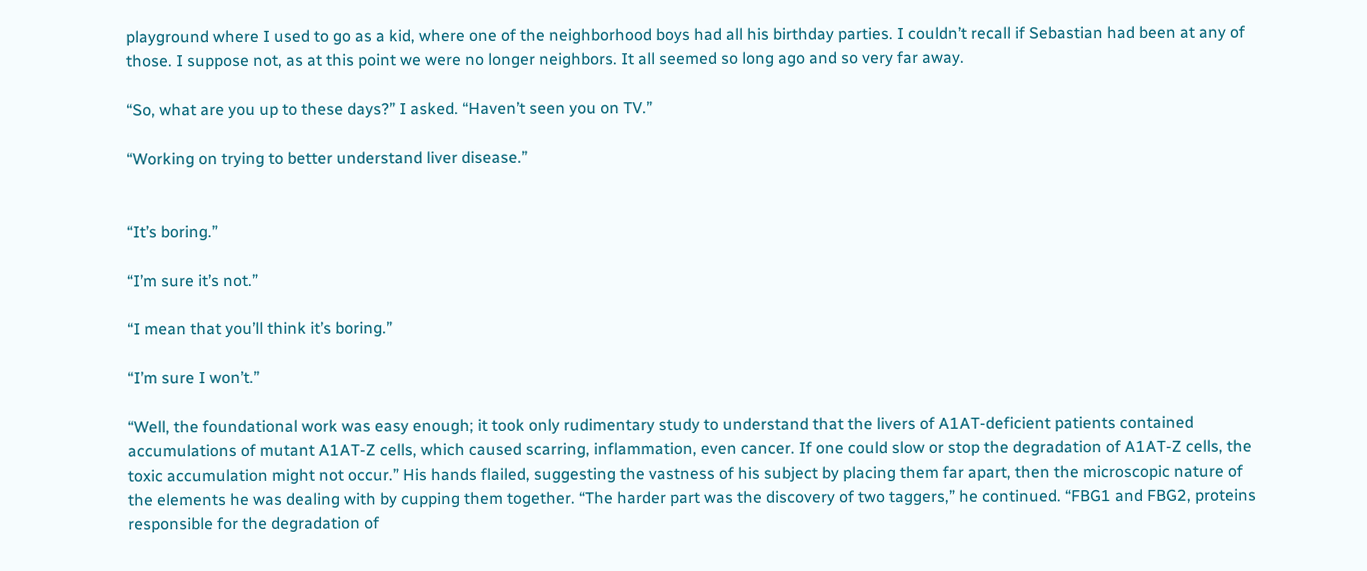playground where I used to go as a kid, where one of the neighborhood boys had all his birthday parties. I couldn’t recall if Sebastian had been at any of those. I suppose not, as at this point we were no longer neighbors. It all seemed so long ago and so very far away.

“So, what are you up to these days?” I asked. “Haven’t seen you on TV.”

“Working on trying to better understand liver disease.”


“It’s boring.”

“I’m sure it’s not.”

“I mean that you’ll think it’s boring.”

“I’m sure I won’t.”

“Well, the foundational work was easy enough; it took only rudimentary study to understand that the livers of A1AT-deficient patients contained accumulations of mutant A1AT-Z cells, which caused scarring, inflammation, even cancer. If one could slow or stop the degradation of A1AT-Z cells, the toxic accumulation might not occur.” His hands flailed, suggesting the vastness of his subject by placing them far apart, then the microscopic nature of the elements he was dealing with by cupping them together. “The harder part was the discovery of two taggers,” he continued. “FBG1 and FBG2, proteins responsible for the degradation of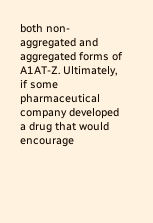both non-aggregated and aggregated forms of A1AT-Z. Ultimately, if some pharmaceutical company developed a drug that would encourage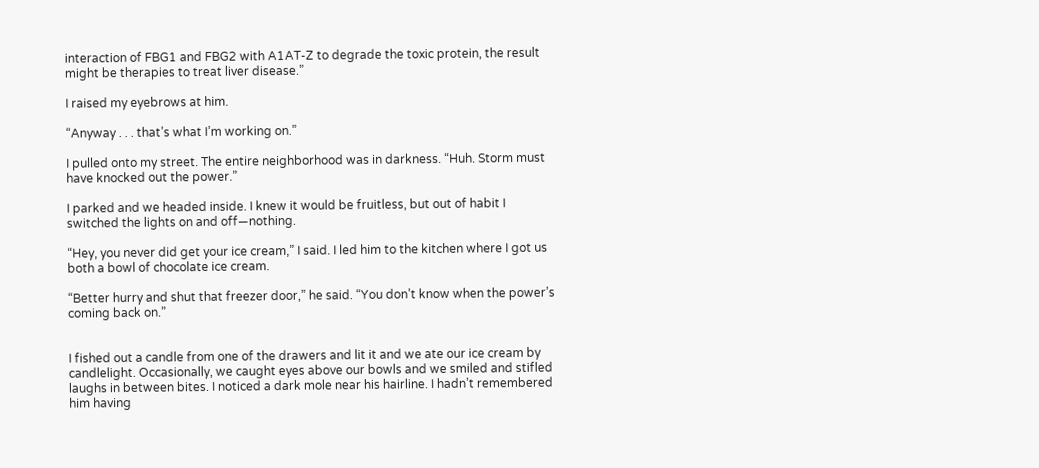interaction of FBG1 and FBG2 with A1AT-Z to degrade the toxic protein, the result might be therapies to treat liver disease.”

I raised my eyebrows at him.

“Anyway . . . that’s what I’m working on.”

I pulled onto my street. The entire neighborhood was in darkness. “Huh. Storm must have knocked out the power.”

I parked and we headed inside. I knew it would be fruitless, but out of habit I switched the lights on and off—nothing.

“Hey, you never did get your ice cream,” I said. I led him to the kitchen where I got us both a bowl of chocolate ice cream.

“Better hurry and shut that freezer door,” he said. “You don’t know when the power’s coming back on.”


I fished out a candle from one of the drawers and lit it and we ate our ice cream by candlelight. Occasionally, we caught eyes above our bowls and we smiled and stifled laughs in between bites. I noticed a dark mole near his hairline. I hadn’t remembered him having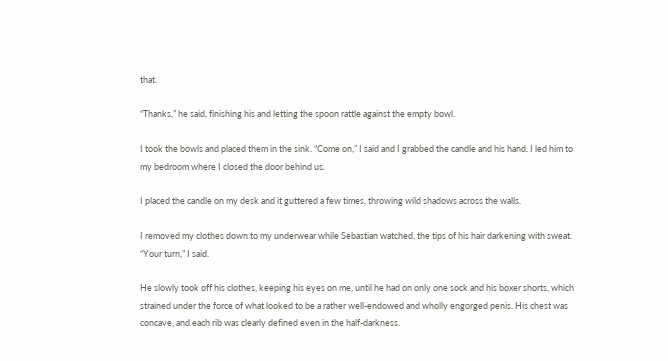that.

“Thanks,” he said, finishing his and letting the spoon rattle against the empty bowl.

I took the bowls and placed them in the sink. “Come on,” I said and I grabbed the candle and his hand. I led him to my bedroom where I closed the door behind us.

I placed the candle on my desk and it guttered a few times, throwing wild shadows across the walls.

I removed my clothes down to my underwear while Sebastian watched, the tips of his hair darkening with sweat. “Your turn,” I said.

He slowly took off his clothes, keeping his eyes on me, until he had on only one sock and his boxer shorts, which strained under the force of what looked to be a rather well-endowed and wholly engorged penis. His chest was concave, and each rib was clearly defined even in the half-darkness.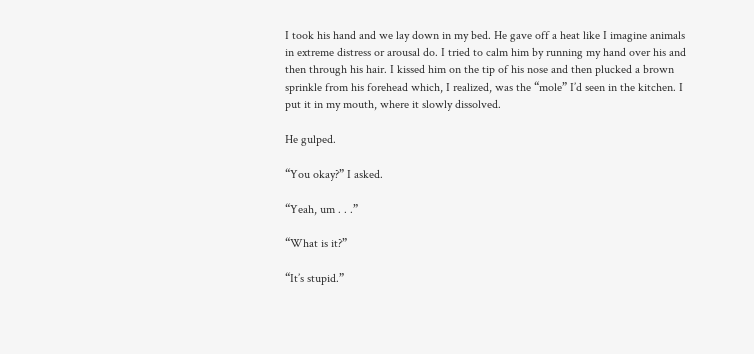I took his hand and we lay down in my bed. He gave off a heat like I imagine animals in extreme distress or arousal do. I tried to calm him by running my hand over his and then through his hair. I kissed him on the tip of his nose and then plucked a brown sprinkle from his forehead which, I realized, was the “mole” I’d seen in the kitchen. I put it in my mouth, where it slowly dissolved.

He gulped.

“You okay?” I asked.

“Yeah, um . . .”

“What is it?”

“It’s stupid.”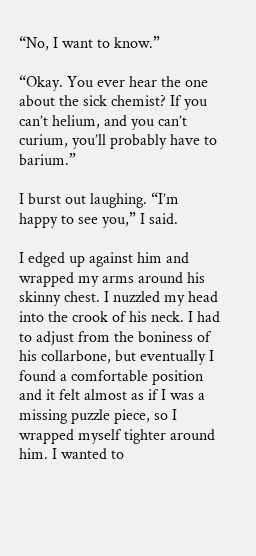“No, I want to know.”

“Okay. You ever hear the one about the sick chemist? If you can’t helium, and you can’t curium, you’ll probably have to barium.”

I burst out laughing. “I’m happy to see you,” I said.

I edged up against him and wrapped my arms around his skinny chest. I nuzzled my head into the crook of his neck. I had to adjust from the boniness of his collarbone, but eventually I found a comfortable position and it felt almost as if I was a missing puzzle piece, so I wrapped myself tighter around him. I wanted to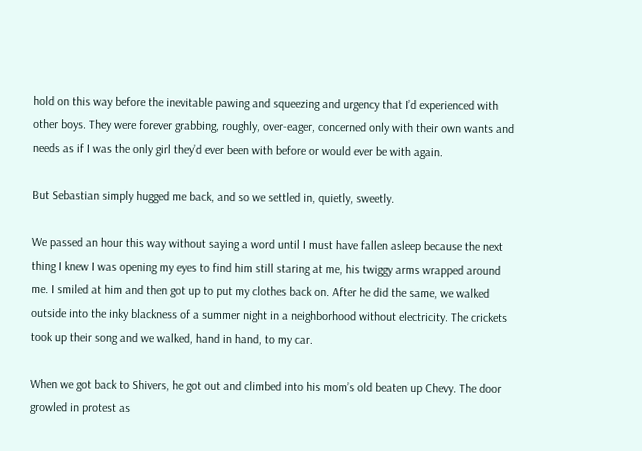hold on this way before the inevitable pawing and squeezing and urgency that I’d experienced with other boys. They were forever grabbing, roughly, over-eager, concerned only with their own wants and needs as if I was the only girl they’d ever been with before or would ever be with again.

But Sebastian simply hugged me back, and so we settled in, quietly, sweetly.

We passed an hour this way without saying a word until I must have fallen asleep because the next thing I knew I was opening my eyes to find him still staring at me, his twiggy arms wrapped around me. I smiled at him and then got up to put my clothes back on. After he did the same, we walked outside into the inky blackness of a summer night in a neighborhood without electricity. The crickets took up their song and we walked, hand in hand, to my car.

When we got back to Shivers, he got out and climbed into his mom’s old beaten up Chevy. The door growled in protest as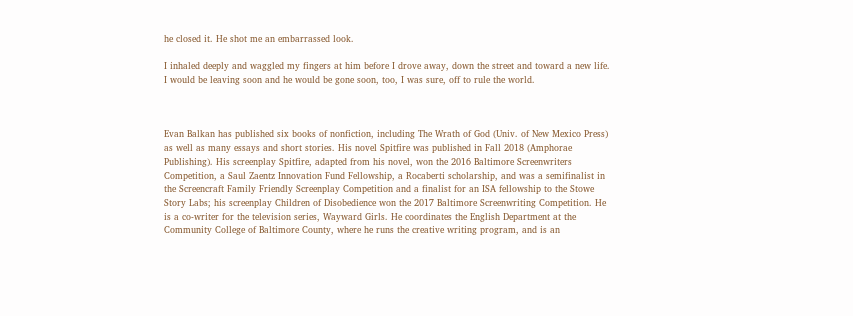he closed it. He shot me an embarrassed look.

I inhaled deeply and waggled my fingers at him before I drove away, down the street and toward a new life. I would be leaving soon and he would be gone soon, too, I was sure, off to rule the world.



Evan Balkan has published six books of nonfiction, including The Wrath of God (Univ. of New Mexico Press) as well as many essays and short stories. His novel Spitfire was published in Fall 2018 (Amphorae Publishing). His screenplay Spitfire, adapted from his novel, won the 2016 Baltimore Screenwriters Competition, a Saul Zaentz Innovation Fund Fellowship, a Rocaberti scholarship, and was a semifinalist in the Screencraft Family Friendly Screenplay Competition and a finalist for an ISA fellowship to the Stowe Story Labs; his screenplay Children of Disobedience won the 2017 Baltimore Screenwriting Competition. He is a co-writer for the television series, Wayward Girls. He coordinates the English Department at the Community College of Baltimore County, where he runs the creative writing program, and is an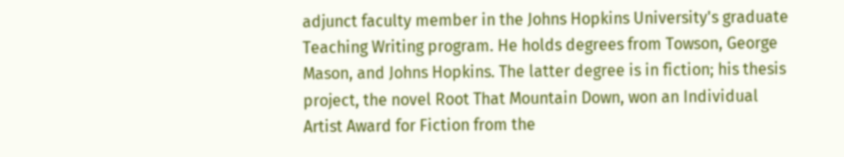adjunct faculty member in the Johns Hopkins University's graduate Teaching Writing program. He holds degrees from Towson, George Mason, and Johns Hopkins. The latter degree is in fiction; his thesis project, the novel Root That Mountain Down, won an Individual Artist Award for Fiction from the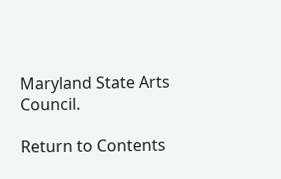Maryland State Arts Council.

Return to Contents